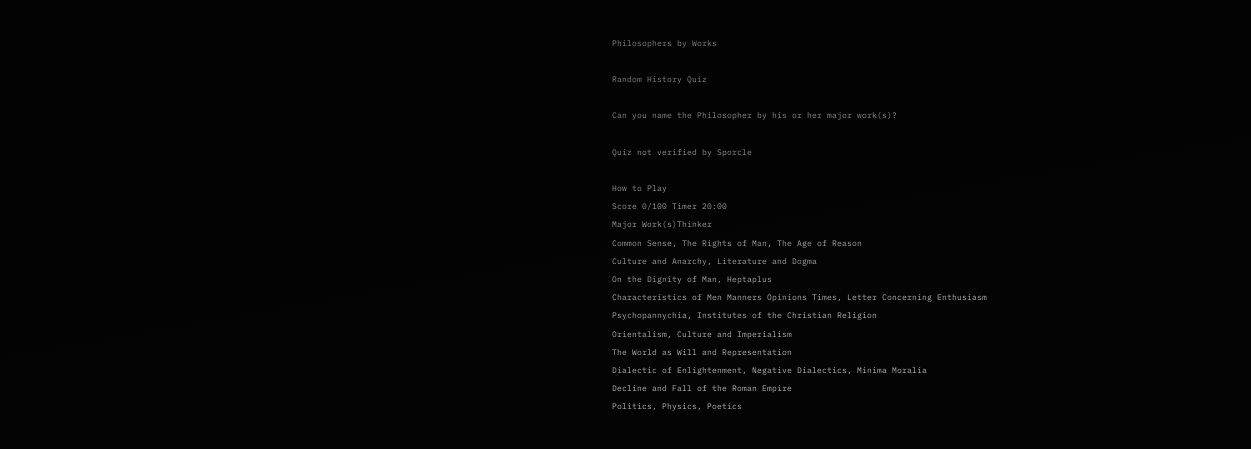Philosophers by Works

Random History Quiz

Can you name the Philosopher by his or her major work(s)?

Quiz not verified by Sporcle

How to Play
Score 0/100 Timer 20:00
Major Work(s)Thinker
Common Sense, The Rights of Man, The Age of Reason
Culture and Anarchy, Literature and Dogma
On the Dignity of Man, Heptaplus
Characteristics of Men Manners Opinions Times, Letter Concerning Enthusiasm
Psychopannychia, Institutes of the Christian Religion
Orientalism, Culture and Imperialism
The World as Will and Representation
Dialectic of Enlightenment, Negative Dialectics, Minima Moralia
Decline and Fall of the Roman Empire
Politics, Physics, Poetics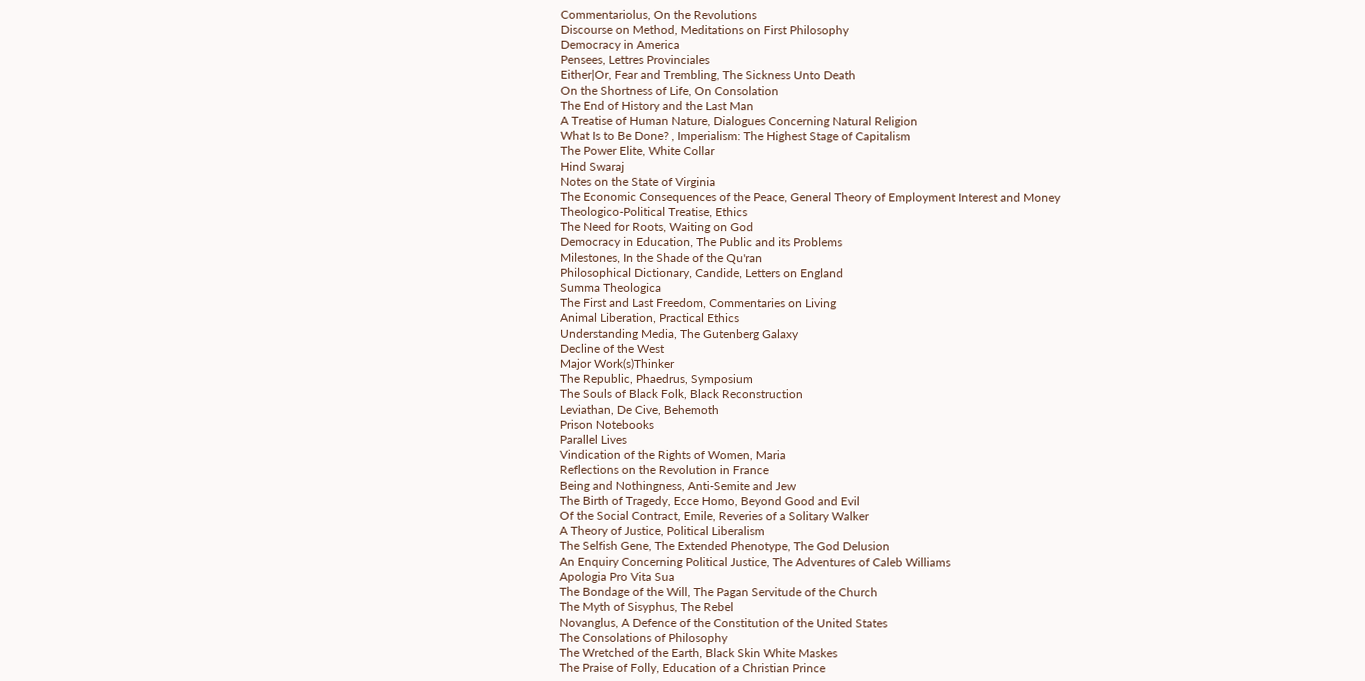Commentariolus, On the Revolutions
Discourse on Method, Meditations on First Philosophy
Democracy in America
Pensees, Lettres Provinciales
Either|Or, Fear and Trembling, The Sickness Unto Death
On the Shortness of Life, On Consolation
The End of History and the Last Man
A Treatise of Human Nature, Dialogues Concerning Natural Religion
What Is to Be Done? , Imperialism: The Highest Stage of Capitalism
The Power Elite, White Collar
Hind Swaraj
Notes on the State of Virginia
The Economic Consequences of the Peace, General Theory of Employment Interest and Money
Theologico-Political Treatise, Ethics
The Need for Roots, Waiting on God
Democracy in Education, The Public and its Problems
Milestones, In the Shade of the Qu'ran
Philosophical Dictionary, Candide, Letters on England
Summa Theologica
The First and Last Freedom, Commentaries on Living
Animal Liberation, Practical Ethics
Understanding Media, The Gutenberg Galaxy
Decline of the West
Major Work(s)Thinker
The Republic, Phaedrus, Symposium
The Souls of Black Folk, Black Reconstruction
Leviathan, De Cive, Behemoth
Prison Notebooks
Parallel Lives
Vindication of the Rights of Women, Maria
Reflections on the Revolution in France
Being and Nothingness, Anti-Semite and Jew
The Birth of Tragedy, Ecce Homo, Beyond Good and Evil
Of the Social Contract, Emile, Reveries of a Solitary Walker
A Theory of Justice, Political Liberalism
The Selfish Gene, The Extended Phenotype, The God Delusion
An Enquiry Concerning Political Justice, The Adventures of Caleb Williams
Apologia Pro Vita Sua
The Bondage of the Will, The Pagan Servitude of the Church
The Myth of Sisyphus, The Rebel
Novanglus, A Defence of the Constitution of the United States
The Consolations of Philosophy
The Wretched of the Earth, Black Skin White Maskes
The Praise of Folly, Education of a Christian Prince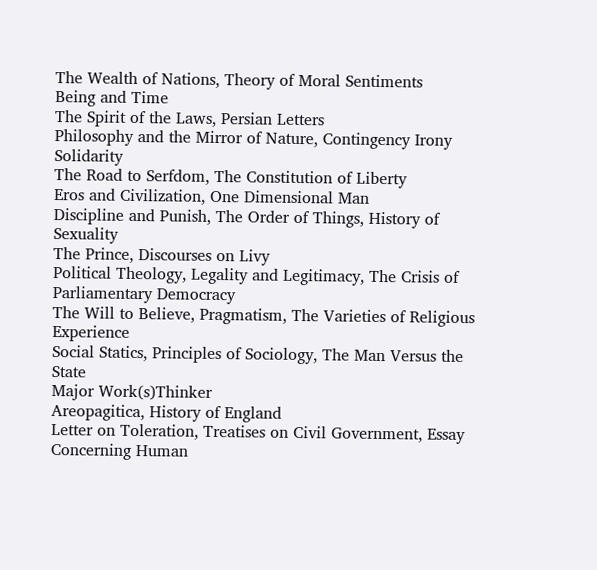The Wealth of Nations, Theory of Moral Sentiments
Being and Time
The Spirit of the Laws, Persian Letters
Philosophy and the Mirror of Nature, Contingency Irony Solidarity
The Road to Serfdom, The Constitution of Liberty
Eros and Civilization, One Dimensional Man
Discipline and Punish, The Order of Things, History of Sexuality
The Prince, Discourses on Livy
Political Theology, Legality and Legitimacy, The Crisis of Parliamentary Democracy
The Will to Believe, Pragmatism, The Varieties of Religious Experience
Social Statics, Principles of Sociology, The Man Versus the State
Major Work(s)Thinker
Areopagitica, History of England
Letter on Toleration, Treatises on Civil Government, Essay Concerning Human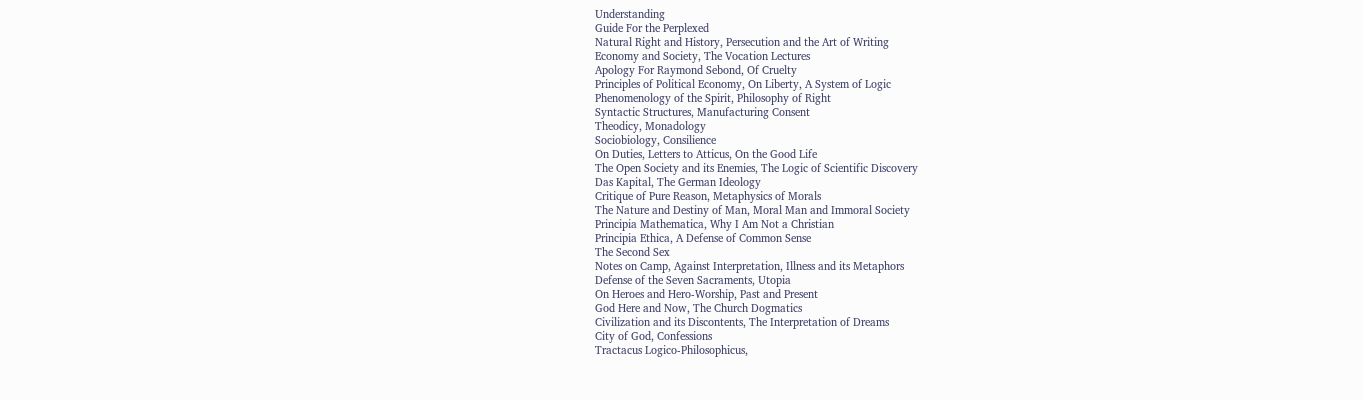Understanding
Guide For the Perplexed
Natural Right and History, Persecution and the Art of Writing
Economy and Society, The Vocation Lectures
Apology For Raymond Sebond, Of Cruelty
Principles of Political Economy, On Liberty, A System of Logic
Phenomenology of the Spirit, Philosophy of Right
Syntactic Structures, Manufacturing Consent
Theodicy, Monadology
Sociobiology, Consilience
On Duties, Letters to Atticus, On the Good Life
The Open Society and its Enemies, The Logic of Scientific Discovery
Das Kapital, The German Ideology
Critique of Pure Reason, Metaphysics of Morals
The Nature and Destiny of Man, Moral Man and Immoral Society
Principia Mathematica, Why I Am Not a Christian
Principia Ethica, A Defense of Common Sense
The Second Sex
Notes on Camp, Against Interpretation, Illness and its Metaphors
Defense of the Seven Sacraments, Utopia
On Heroes and Hero-Worship, Past and Present
God Here and Now, The Church Dogmatics
Civilization and its Discontents, The Interpretation of Dreams
City of God, Confessions
Tractacus Logico-Philosophicus,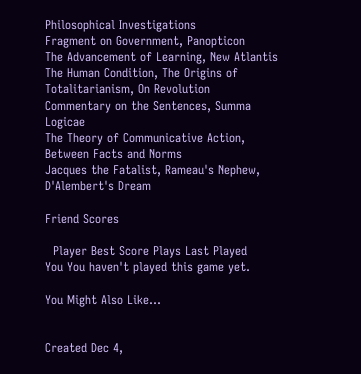Philosophical Investigations
Fragment on Government, Panopticon
The Advancement of Learning, New Atlantis
The Human Condition, The Origins of Totalitarianism, On Revolution
Commentary on the Sentences, Summa Logicae
The Theory of Communicative Action, Between Facts and Norms
Jacques the Fatalist, Rameau's Nephew, D'Alembert's Dream

Friend Scores

  Player Best Score Plays Last Played
You You haven't played this game yet.

You Might Also Like...


Created Dec 4,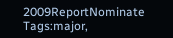2009ReportNominate
Tags:major,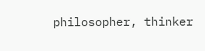philosopher, thinker